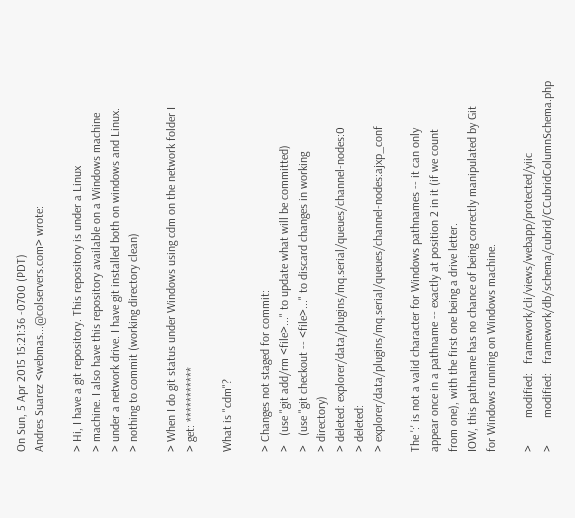On Sun, 5 Apr 2015 15:21:36 -0700 (PDT)
Andres Suarez <webmas...@colservers.com> wrote:

> Hi, I have a git repository. This repository is under a Linux
> machine. I also have this repository available on a Windows machine
> under a network drive. I have git installed both on windows and Linux.
> nothing to commit (working directory clean)

> When I do git status under Windows using cdm on the network folder I
> get: ***********

What is "cdm"?

> Changes not staged for commit:
>   (use "git add/rm <file>..." to update what will be committed)
>   (use "git checkout -- <file>..." to discard changes in working
> directory)
> deleted: explorer/data/plugins/mq.serial/queues/channel-nodes:0
> deleted:
> explorer/data/plugins/mq.serial/queues/channel-nodes:ajxp_conf

The ':' is not a valid character for Windows pathnames -- it can only
appear once in a pathname -- exactly at position 2 in it (if we count
from one), with the first one being a drive letter.
IOW, this pathname has no chance of being correctly manipulated by Git
for Windows running on Windows machine.

>         modified:   framework/cli/views/webapp/protected/yiic
>         modified:   framework/db/schema/cubrid/CCubridColumnSchema.php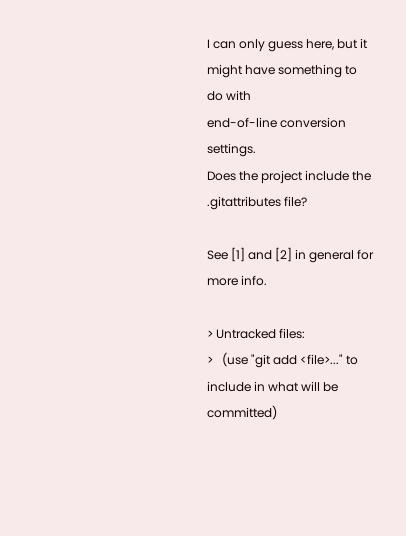I can only guess here, but it might have something to do with
end-of-line conversion settings.
Does the project include the .gitattributes file?

See [1] and [2] in general for more info.

> Untracked files:
>   (use "git add <file>..." to include in what will be committed)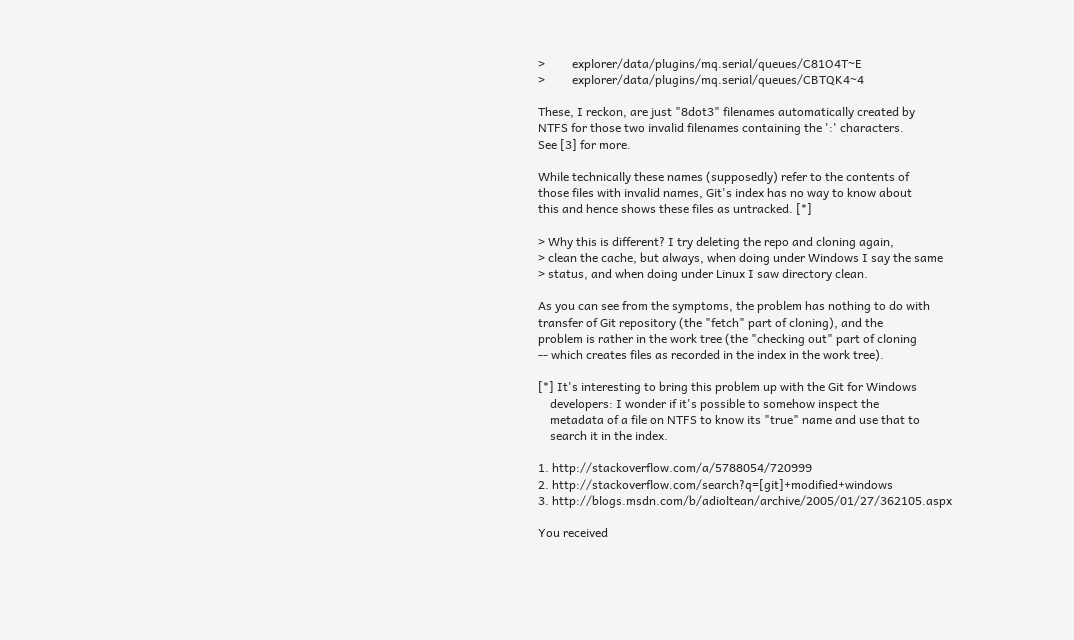>         explorer/data/plugins/mq.serial/queues/C81O4T~E
>         explorer/data/plugins/mq.serial/queues/CBTQK4~4

These, I reckon, are just "8dot3" filenames automatically created by
NTFS for those two invalid filenames containing the ':' characters.
See [3] for more.

While technically these names (supposedly) refer to the contents of
those files with invalid names, Git's index has no way to know about
this and hence shows these files as untracked. [*]

> Why this is different? I try deleting the repo and cloning again,
> clean the cache, but always, when doing under Windows I say the same
> status, and when doing under Linux I saw directory clean.

As you can see from the symptoms, the problem has nothing to do with
transfer of Git repository (the "fetch" part of cloning), and the
problem is rather in the work tree (the "checking out" part of cloning
-- which creates files as recorded in the index in the work tree).

[*] It's interesting to bring this problem up with the Git for Windows
    developers: I wonder if it's possible to somehow inspect the
    metadata of a file on NTFS to know its "true" name and use that to
    search it in the index.

1. http://stackoverflow.com/a/5788054/720999
2. http://stackoverflow.com/search?q=[git]+modified+windows
3. http://blogs.msdn.com/b/adioltean/archive/2005/01/27/362105.aspx

You received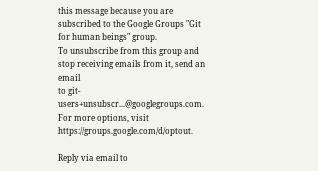this message because you are subscribed to the Google Groups "Git
for human beings" group.
To unsubscribe from this group and stop receiving emails from it, send an email
to git-users+unsubscr...@googlegroups.com.
For more options, visit https://groups.google.com/d/optout.

Reply via email to